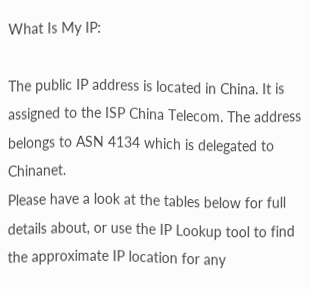What Is My IP:

The public IP address is located in China. It is assigned to the ISP China Telecom. The address belongs to ASN 4134 which is delegated to Chinanet.
Please have a look at the tables below for full details about, or use the IP Lookup tool to find the approximate IP location for any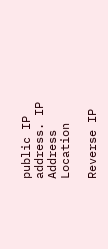public IP address. IP Address Location

Reverse IP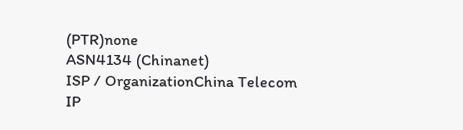(PTR)none
ASN4134 (Chinanet)
ISP / OrganizationChina Telecom
IP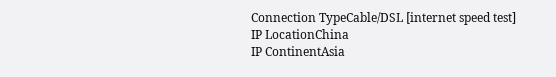Connection TypeCable/DSL [internet speed test]
IP LocationChina
IP ContinentAsia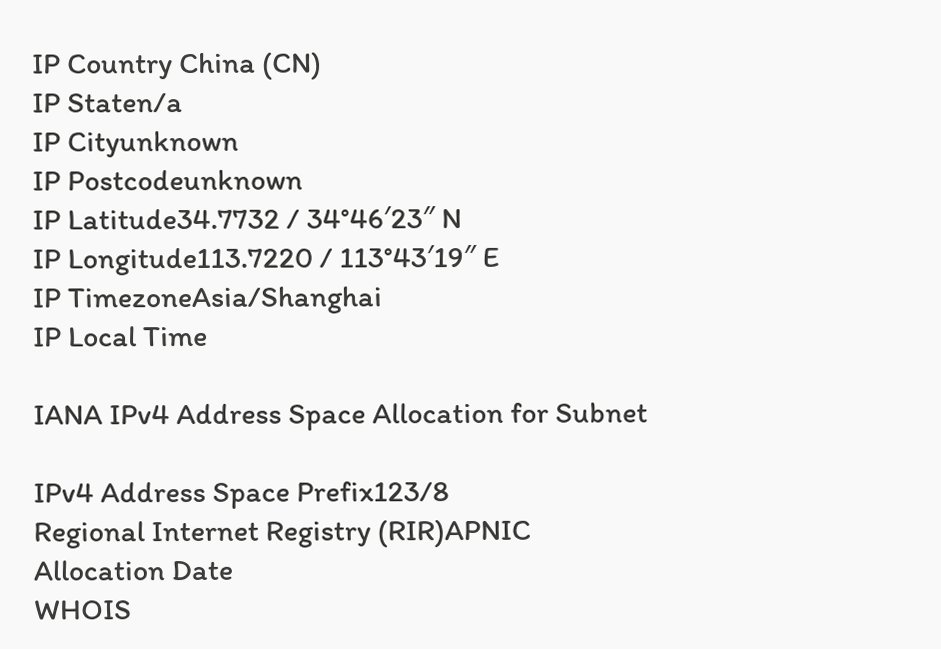IP Country China (CN)
IP Staten/a
IP Cityunknown
IP Postcodeunknown
IP Latitude34.7732 / 34°46′23″ N
IP Longitude113.7220 / 113°43′19″ E
IP TimezoneAsia/Shanghai
IP Local Time

IANA IPv4 Address Space Allocation for Subnet

IPv4 Address Space Prefix123/8
Regional Internet Registry (RIR)APNIC
Allocation Date
WHOIS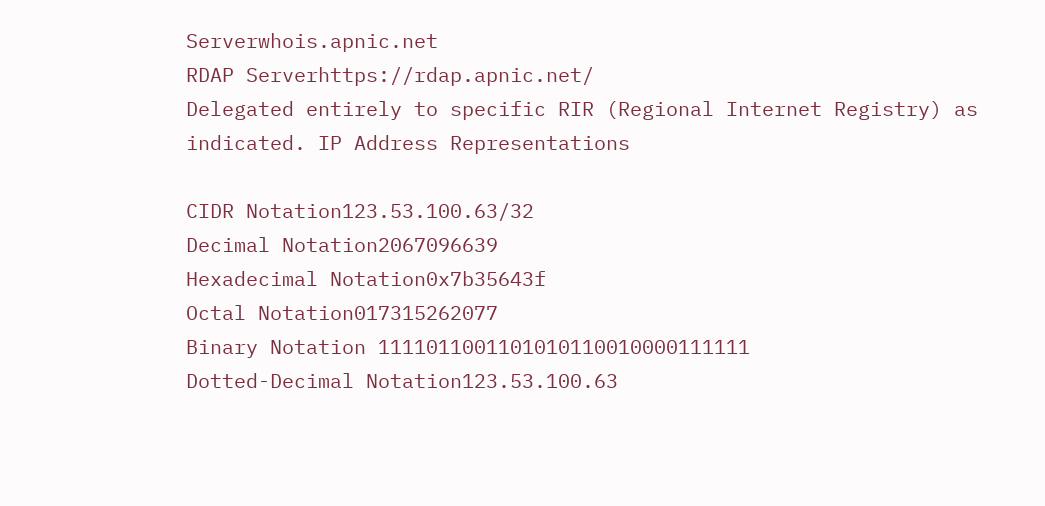Serverwhois.apnic.net
RDAP Serverhttps://rdap.apnic.net/
Delegated entirely to specific RIR (Regional Internet Registry) as indicated. IP Address Representations

CIDR Notation123.53.100.63/32
Decimal Notation2067096639
Hexadecimal Notation0x7b35643f
Octal Notation017315262077
Binary Notation 1111011001101010110010000111111
Dotted-Decimal Notation123.53.100.63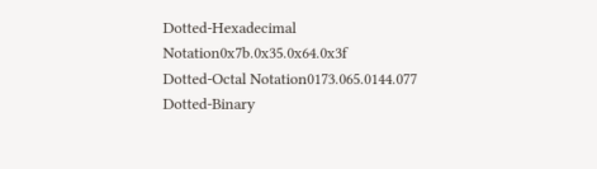Dotted-Hexadecimal Notation0x7b.0x35.0x64.0x3f
Dotted-Octal Notation0173.065.0144.077
Dotted-Binary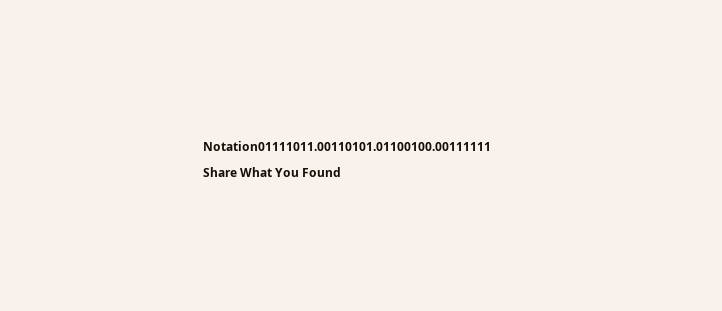Notation01111011.00110101.01100100.00111111

Share What You Found